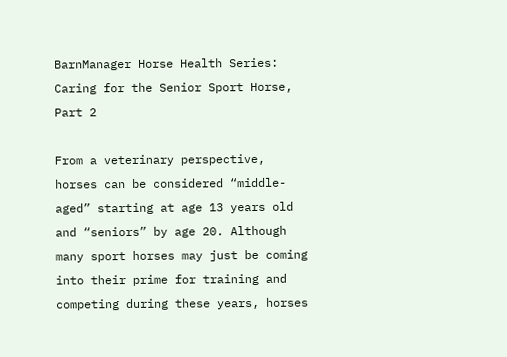BarnManager Horse Health Series: Caring for the Senior Sport Horse, Part 2

From a veterinary perspective, horses can be considered “middle-aged” starting at age 13 years old and “seniors” by age 20. Although many sport horses may just be coming into their prime for training and competing during these years, horses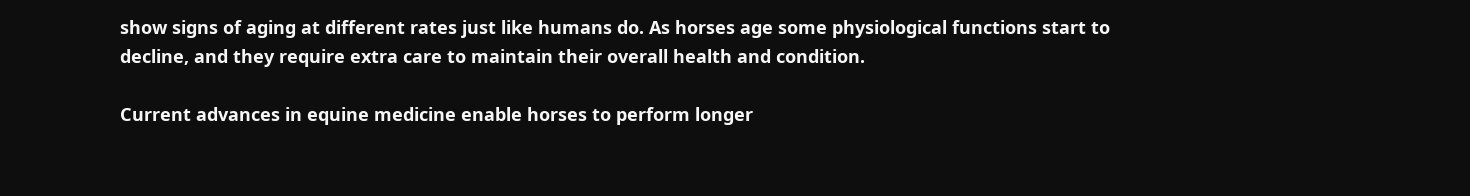show signs of aging at different rates just like humans do. As horses age some physiological functions start to decline, and they require extra care to maintain their overall health and condition.

Current advances in equine medicine enable horses to perform longer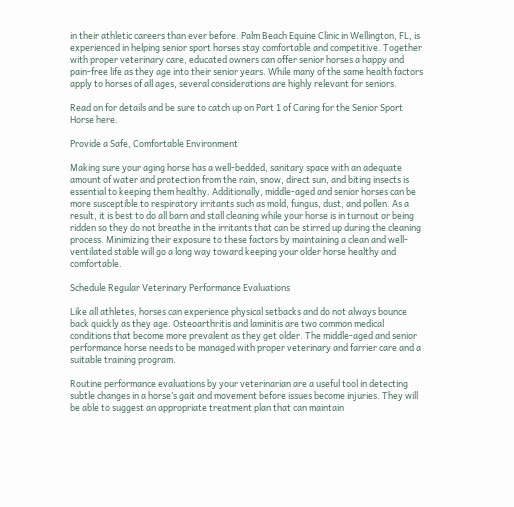in their athletic careers than ever before. Palm Beach Equine Clinic in Wellington, FL, is experienced in helping senior sport horses stay comfortable and competitive. Together with proper veterinary care, educated owners can offer senior horses a happy and pain-free life as they age into their senior years. While many of the same health factors apply to horses of all ages, several considerations are highly relevant for seniors.

Read on for details and be sure to catch up on Part 1 of Caring for the Senior Sport Horse here.

Provide a Safe, Comfortable Environment

Making sure your aging horse has a well-bedded, sanitary space with an adequate amount of water and protection from the rain, snow, direct sun, and biting insects is essential to keeping them healthy. Additionally, middle-aged and senior horses can be more susceptible to respiratory irritants such as mold, fungus, dust, and pollen. As a result, it is best to do all barn and stall cleaning while your horse is in turnout or being ridden so they do not breathe in the irritants that can be stirred up during the cleaning process. Minimizing their exposure to these factors by maintaining a clean and well-ventilated stable will go a long way toward keeping your older horse healthy and comfortable.

Schedule Regular Veterinary Performance Evaluations

Like all athletes, horses can experience physical setbacks and do not always bounce back quickly as they age. Osteoarthritis and laminitis are two common medical conditions that become more prevalent as they get older. The middle-aged and senior performance horse needs to be managed with proper veterinary and farrier care and a suitable training program.

Routine performance evaluations by your veterinarian are a useful tool in detecting subtle changes in a horse’s gait and movement before issues become injuries. They will be able to suggest an appropriate treatment plan that can maintain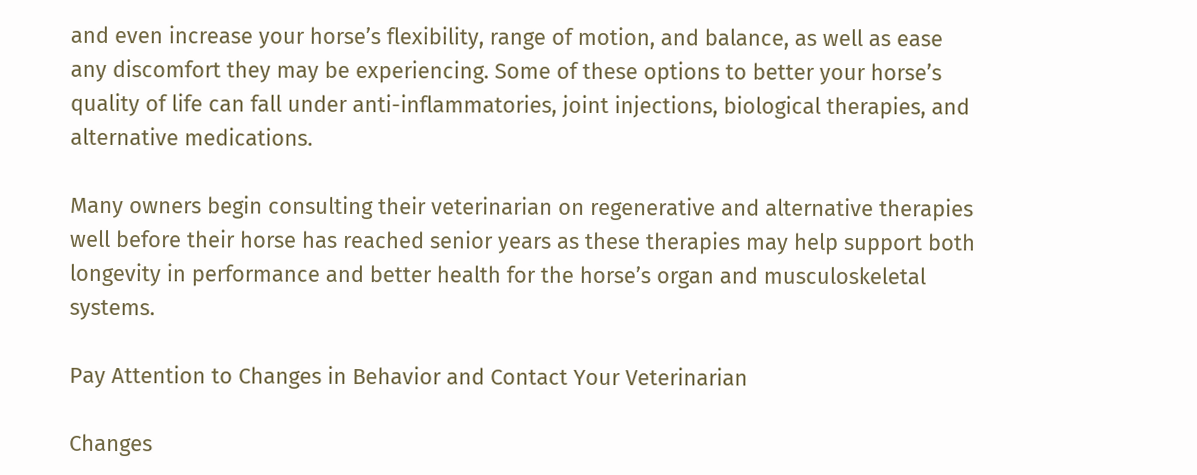and even increase your horse’s flexibility, range of motion, and balance, as well as ease any discomfort they may be experiencing. Some of these options to better your horse’s quality of life can fall under anti-inflammatories, joint injections, biological therapies, and alternative medications.

Many owners begin consulting their veterinarian on regenerative and alternative therapies well before their horse has reached senior years as these therapies may help support both longevity in performance and better health for the horse’s organ and musculoskeletal systems.

Pay Attention to Changes in Behavior and Contact Your Veterinarian

Changes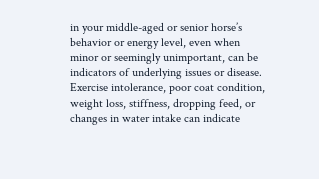in your middle-aged or senior horse’s behavior or energy level, even when minor or seemingly unimportant, can be indicators of underlying issues or disease. Exercise intolerance, poor coat condition, weight loss, stiffness, dropping feed, or changes in water intake can indicate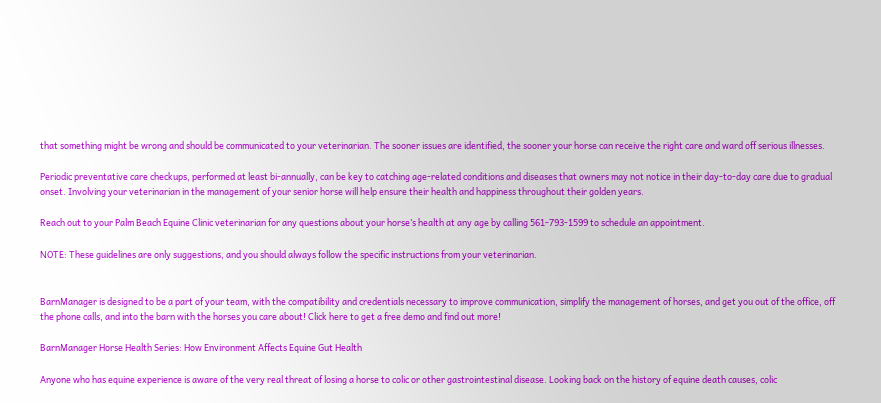that something might be wrong and should be communicated to your veterinarian. The sooner issues are identified, the sooner your horse can receive the right care and ward off serious illnesses.

Periodic preventative care checkups, performed at least bi-annually, can be key to catching age-related conditions and diseases that owners may not notice in their day-to-day care due to gradual onset. Involving your veterinarian in the management of your senior horse will help ensure their health and happiness throughout their golden years.

Reach out to your Palm Beach Equine Clinic veterinarian for any questions about your horse’s health at any age by calling 561-793-1599 to schedule an appointment.

NOTE: These guidelines are only suggestions, and you should always follow the specific instructions from your veterinarian.


BarnManager is designed to be a part of your team, with the compatibility and credentials necessary to improve communication, simplify the management of horses, and get you out of the office, off the phone calls, and into the barn with the horses you care about! Click here to get a free demo and find out more!

BarnManager Horse Health Series: How Environment Affects Equine Gut Health

Anyone who has equine experience is aware of the very real threat of losing a horse to colic or other gastrointestinal disease. Looking back on the history of equine death causes, colic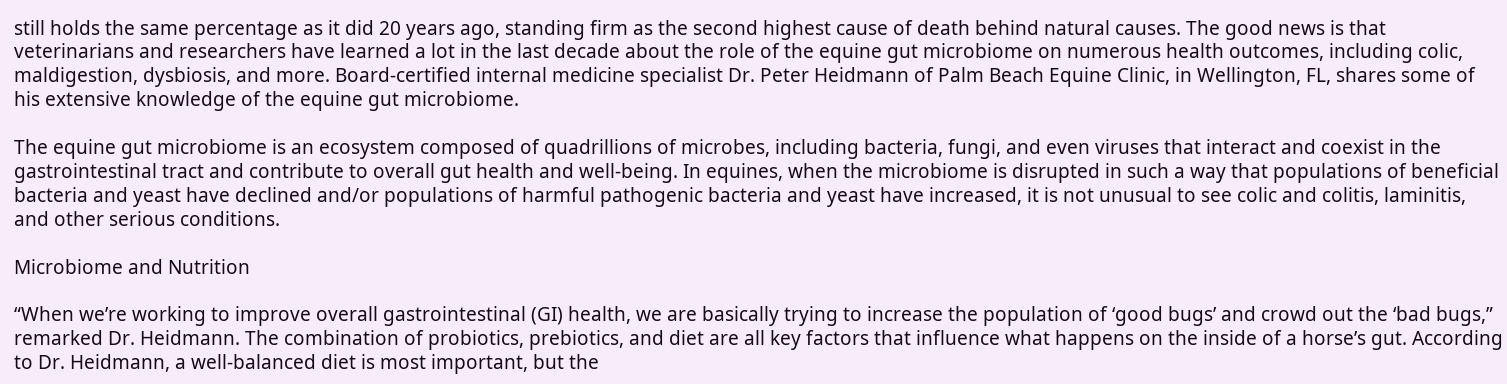still holds the same percentage as it did 20 years ago, standing firm as the second highest cause of death behind natural causes. The good news is that veterinarians and researchers have learned a lot in the last decade about the role of the equine gut microbiome on numerous health outcomes, including colic, maldigestion, dysbiosis, and more. Board-certified internal medicine specialist Dr. Peter Heidmann of Palm Beach Equine Clinic, in Wellington, FL, shares some of his extensive knowledge of the equine gut microbiome.

The equine gut microbiome is an ecosystem composed of quadrillions of microbes, including bacteria, fungi, and even viruses that interact and coexist in the gastrointestinal tract and contribute to overall gut health and well-being. In equines, when the microbiome is disrupted in such a way that populations of beneficial bacteria and yeast have declined and/or populations of harmful pathogenic bacteria and yeast have increased, it is not unusual to see colic and colitis, laminitis, and other serious conditions.

Microbiome and Nutrition

“When we’re working to improve overall gastrointestinal (GI) health, we are basically trying to increase the population of ‘good bugs’ and crowd out the ‘bad bugs,” remarked Dr. Heidmann. The combination of probiotics, prebiotics, and diet are all key factors that influence what happens on the inside of a horse’s gut. According to Dr. Heidmann, a well-balanced diet is most important, but the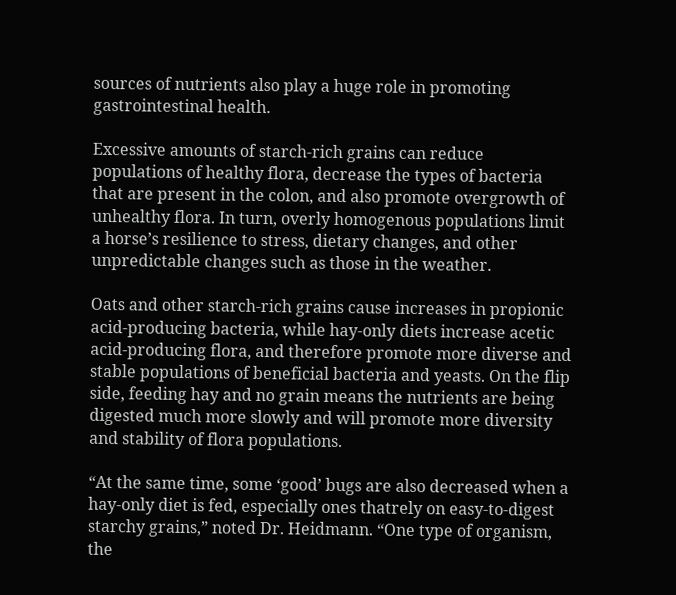sources of nutrients also play a huge role in promoting gastrointestinal health.

Excessive amounts of starch-rich grains can reduce populations of healthy flora, decrease the types of bacteria that are present in the colon, and also promote overgrowth of unhealthy flora. In turn, overly homogenous populations limit a horse’s resilience to stress, dietary changes, and other unpredictable changes such as those in the weather.

Oats and other starch-rich grains cause increases in propionic acid-producing bacteria, while hay-only diets increase acetic acid-producing flora, and therefore promote more diverse and stable populations of beneficial bacteria and yeasts. On the flip side, feeding hay and no grain means the nutrients are being digested much more slowly and will promote more diversity and stability of flora populations.

“At the same time, some ‘good’ bugs are also decreased when a hay-only diet is fed, especially ones thatrely on easy-to-digest starchy grains,” noted Dr. Heidmann. “One type of organism, the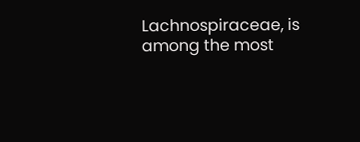Lachnospiraceae, is among the most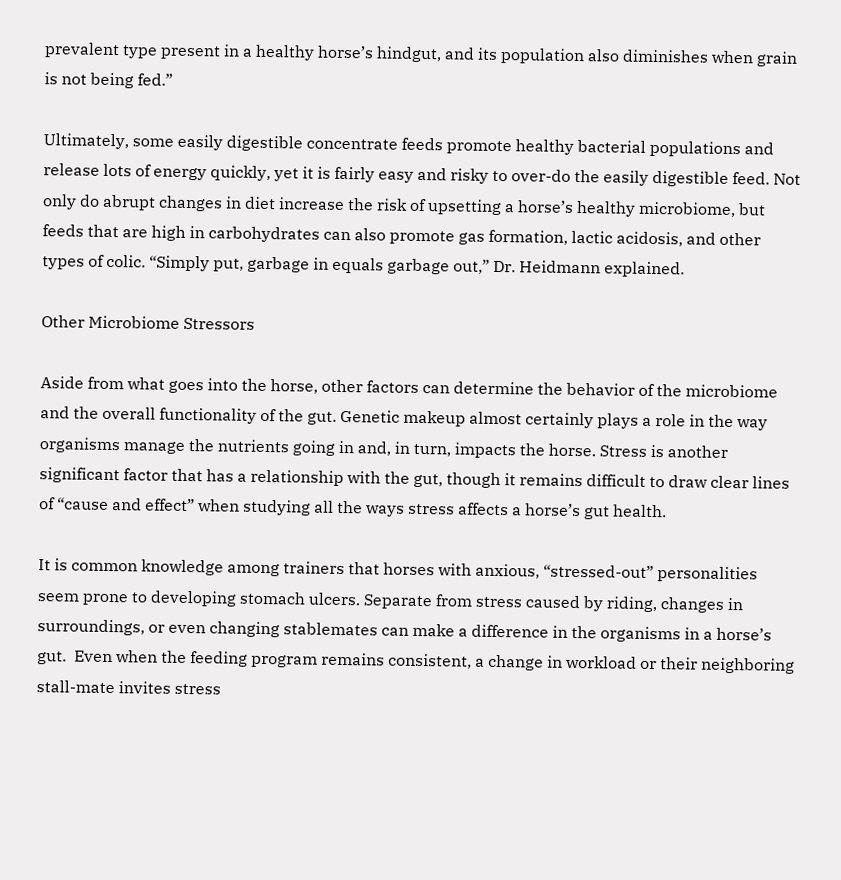prevalent type present in a healthy horse’s hindgut, and its population also diminishes when grain is not being fed.”

Ultimately, some easily digestible concentrate feeds promote healthy bacterial populations and release lots of energy quickly, yet it is fairly easy and risky to over-do the easily digestible feed. Not only do abrupt changes in diet increase the risk of upsetting a horse’s healthy microbiome, but feeds that are high in carbohydrates can also promote gas formation, lactic acidosis, and other types of colic. “Simply put, garbage in equals garbage out,” Dr. Heidmann explained.

Other Microbiome Stressors

Aside from what goes into the horse, other factors can determine the behavior of the microbiome and the overall functionality of the gut. Genetic makeup almost certainly plays a role in the way organisms manage the nutrients going in and, in turn, impacts the horse. Stress is another significant factor that has a relationship with the gut, though it remains difficult to draw clear lines of “cause and effect” when studying all the ways stress affects a horse’s gut health.

It is common knowledge among trainers that horses with anxious, “stressed-out” personalities seem prone to developing stomach ulcers. Separate from stress caused by riding, changes in surroundings, or even changing stablemates can make a difference in the organisms in a horse’s gut.  Even when the feeding program remains consistent, a change in workload or their neighboring stall-mate invites stress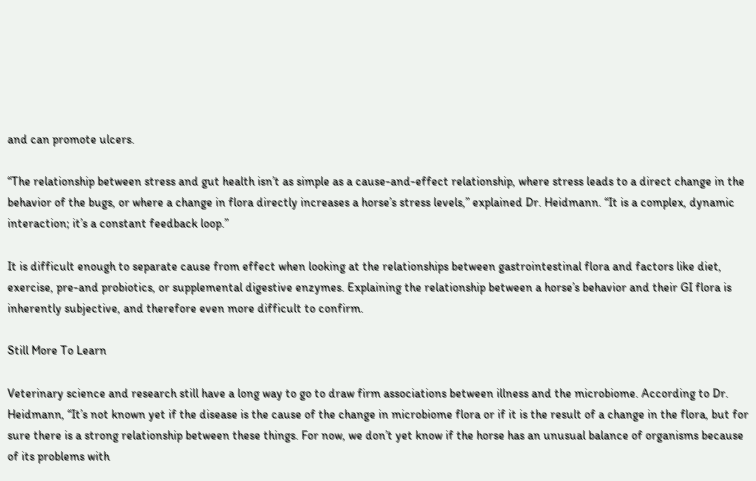and can promote ulcers.

“The relationship between stress and gut health isn’t as simple as a cause-and-effect relationship, where stress leads to a direct change in the behavior of the bugs, or where a change in flora directly increases a horse’s stress levels,” explained Dr. Heidmann. “It is a complex, dynamic interaction; it’s a constant feedback loop.”

It is difficult enough to separate cause from effect when looking at the relationships between gastrointestinal flora and factors like diet, exercise, pre-and probiotics, or supplemental digestive enzymes. Explaining the relationship between a horse’s behavior and their GI flora is inherently subjective, and therefore even more difficult to confirm.

Still More To Learn

Veterinary science and research still have a long way to go to draw firm associations between illness and the microbiome. According to Dr. Heidmann, “It’s not known yet if the disease is the cause of the change in microbiome flora or if it is the result of a change in the flora, but for sure there is a strong relationship between these things. For now, we don’t yet know if the horse has an unusual balance of organisms because of its problems with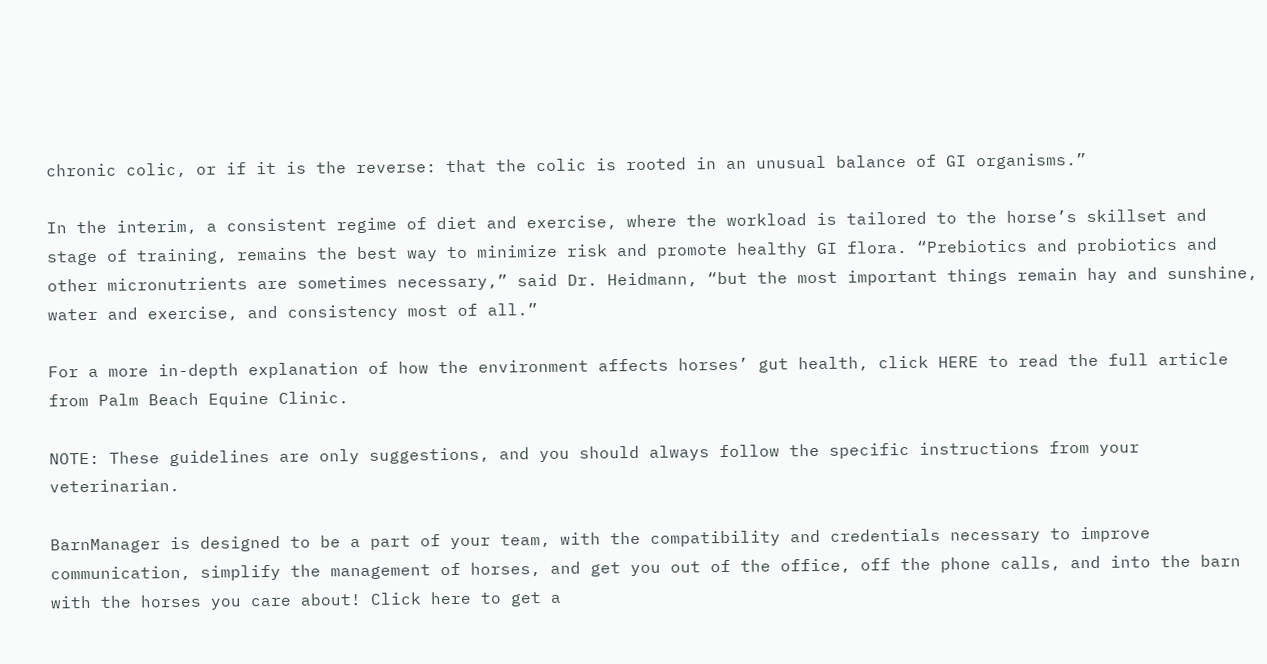chronic colic, or if it is the reverse: that the colic is rooted in an unusual balance of GI organisms.”

In the interim, a consistent regime of diet and exercise, where the workload is tailored to the horse’s skillset and stage of training, remains the best way to minimize risk and promote healthy GI flora. “Prebiotics and probiotics and other micronutrients are sometimes necessary,” said Dr. Heidmann, “but the most important things remain hay and sunshine, water and exercise, and consistency most of all.”

For a more in-depth explanation of how the environment affects horses’ gut health, click HERE to read the full article from Palm Beach Equine Clinic.

NOTE: These guidelines are only suggestions, and you should always follow the specific instructions from your veterinarian.

BarnManager is designed to be a part of your team, with the compatibility and credentials necessary to improve communication, simplify the management of horses, and get you out of the office, off the phone calls, and into the barn with the horses you care about! Click here to get a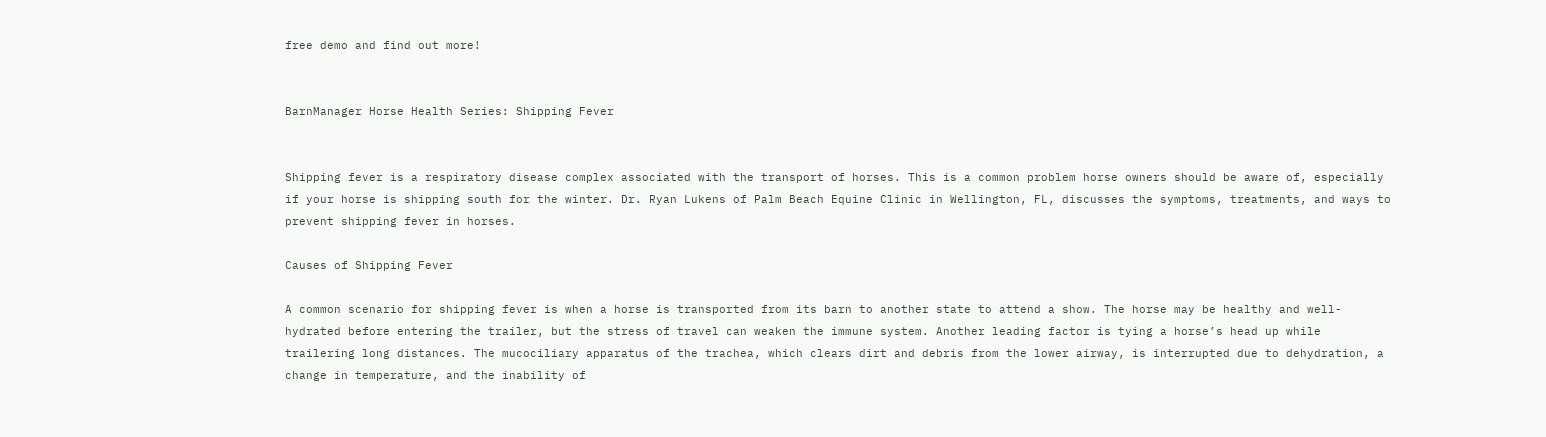free demo and find out more!


BarnManager Horse Health Series: Shipping Fever


Shipping fever is a respiratory disease complex associated with the transport of horses. This is a common problem horse owners should be aware of, especially if your horse is shipping south for the winter. Dr. Ryan Lukens of Palm Beach Equine Clinic in Wellington, FL, discusses the symptoms, treatments, and ways to prevent shipping fever in horses.

Causes of Shipping Fever

A common scenario for shipping fever is when a horse is transported from its barn to another state to attend a show. The horse may be healthy and well-hydrated before entering the trailer, but the stress of travel can weaken the immune system. Another leading factor is tying a horse’s head up while trailering long distances. The mucociliary apparatus of the trachea, which clears dirt and debris from the lower airway, is interrupted due to dehydration, a change in temperature, and the inability of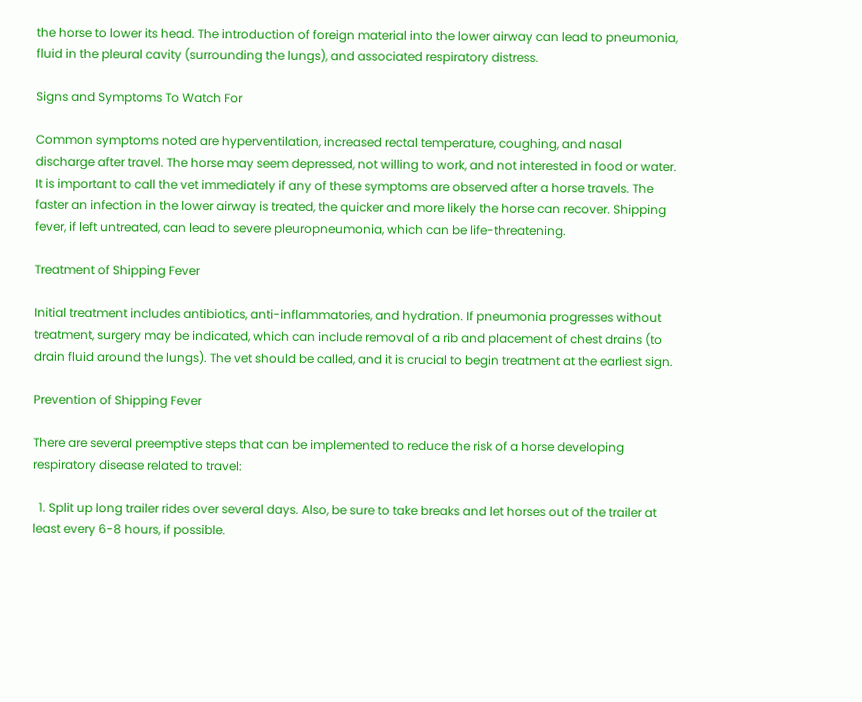the horse to lower its head. The introduction of foreign material into the lower airway can lead to pneumonia, fluid in the pleural cavity (surrounding the lungs), and associated respiratory distress.

Signs and Symptoms To Watch For

Common symptoms noted are hyperventilation, increased rectal temperature, coughing, and nasal discharge after travel. The horse may seem depressed, not willing to work, and not interested in food or water. It is important to call the vet immediately if any of these symptoms are observed after a horse travels. The faster an infection in the lower airway is treated, the quicker and more likely the horse can recover. Shipping fever, if left untreated, can lead to severe pleuropneumonia, which can be life-threatening.

Treatment of Shipping Fever

Initial treatment includes antibiotics, anti-inflammatories, and hydration. If pneumonia progresses without treatment, surgery may be indicated, which can include removal of a rib and placement of chest drains (to drain fluid around the lungs). The vet should be called, and it is crucial to begin treatment at the earliest sign.

Prevention of Shipping Fever

There are several preemptive steps that can be implemented to reduce the risk of a horse developing respiratory disease related to travel:

  1. Split up long trailer rides over several days. Also, be sure to take breaks and let horses out of the trailer at least every 6-8 hours, if possible.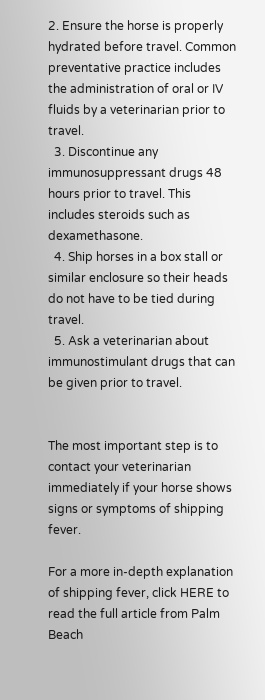2. Ensure the horse is properly hydrated before travel. Common preventative practice includes the administration of oral or IV fluids by a veterinarian prior to travel.
  3. Discontinue any immunosuppressant drugs 48 hours prior to travel. This includes steroids such as dexamethasone.
  4. Ship horses in a box stall or similar enclosure so their heads do not have to be tied during travel.
  5. Ask a veterinarian about immunostimulant drugs that can be given prior to travel.


The most important step is to contact your veterinarian immediately if your horse shows signs or symptoms of shipping fever.

For a more in-depth explanation of shipping fever, click HERE to read the full article from Palm Beach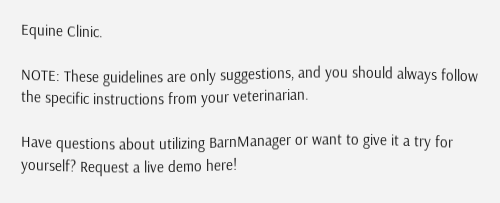Equine Clinic.

NOTE: These guidelines are only suggestions, and you should always follow the specific instructions from your veterinarian.

Have questions about utilizing BarnManager or want to give it a try for yourself? Request a live demo here!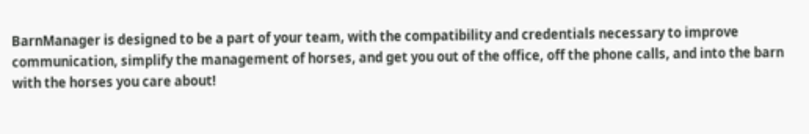BarnManager is designed to be a part of your team, with the compatibility and credentials necessary to improve communication, simplify the management of horses, and get you out of the office, off the phone calls, and into the barn with the horses you care about!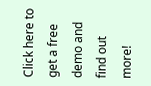Click here to get a free demo and find out more!